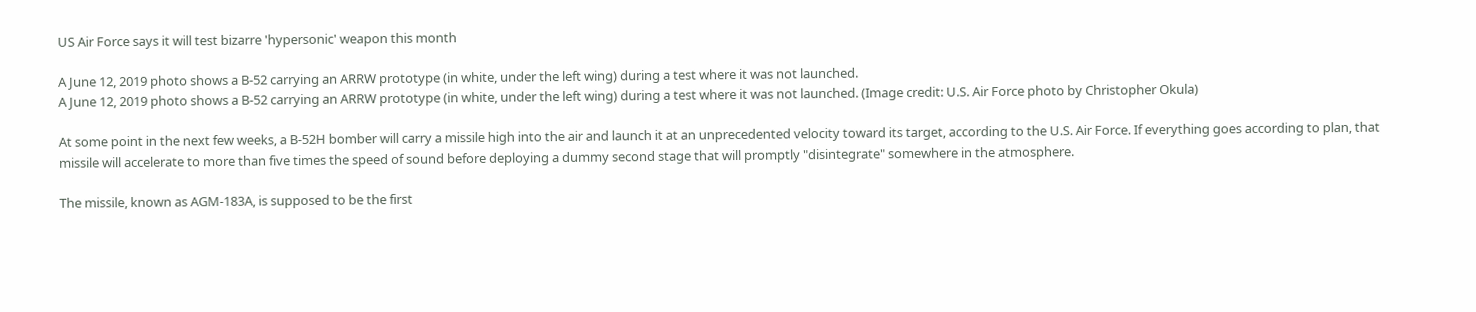US Air Force says it will test bizarre 'hypersonic' weapon this month

A June 12, 2019 photo shows a B-52 carrying an ARRW prototype (in white, under the left wing) during a test where it was not launched.
A June 12, 2019 photo shows a B-52 carrying an ARRW prototype (in white, under the left wing) during a test where it was not launched. (Image credit: U.S. Air Force photo by Christopher Okula)

At some point in the next few weeks, a B-52H bomber will carry a missile high into the air and launch it at an unprecedented velocity toward its target, according to the U.S. Air Force. If everything goes according to plan, that missile will accelerate to more than five times the speed of sound before deploying a dummy second stage that will promptly "disintegrate" somewhere in the atmosphere.

The missile, known as AGM-183A, is supposed to be the first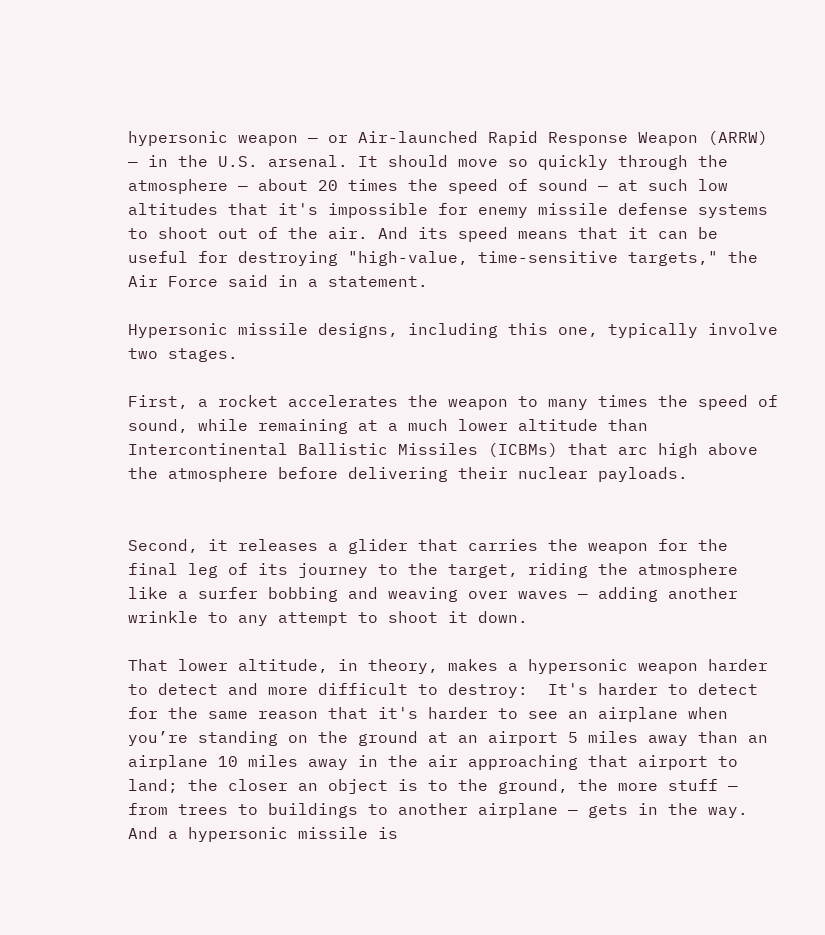hypersonic weapon — or Air-launched Rapid Response Weapon (ARRW) — in the U.S. arsenal. It should move so quickly through the atmosphere — about 20 times the speed of sound — at such low altitudes that it's impossible for enemy missile defense systems to shoot out of the air. And its speed means that it can be useful for destroying "high-value, time-sensitive targets," the Air Force said in a statement.

Hypersonic missile designs, including this one, typically involve two stages.

First, a rocket accelerates the weapon to many times the speed of sound, while remaining at a much lower altitude than Intercontinental Ballistic Missiles (ICBMs) that arc high above the atmosphere before delivering their nuclear payloads.


Second, it releases a glider that carries the weapon for the final leg of its journey to the target, riding the atmosphere like a surfer bobbing and weaving over waves — adding another wrinkle to any attempt to shoot it down.

That lower altitude, in theory, makes a hypersonic weapon harder to detect and more difficult to destroy:  It's harder to detect for the same reason that it's harder to see an airplane when you’re standing on the ground at an airport 5 miles away than an airplane 10 miles away in the air approaching that airport to land; the closer an object is to the ground, the more stuff — from trees to buildings to another airplane — gets in the way. And a hypersonic missile is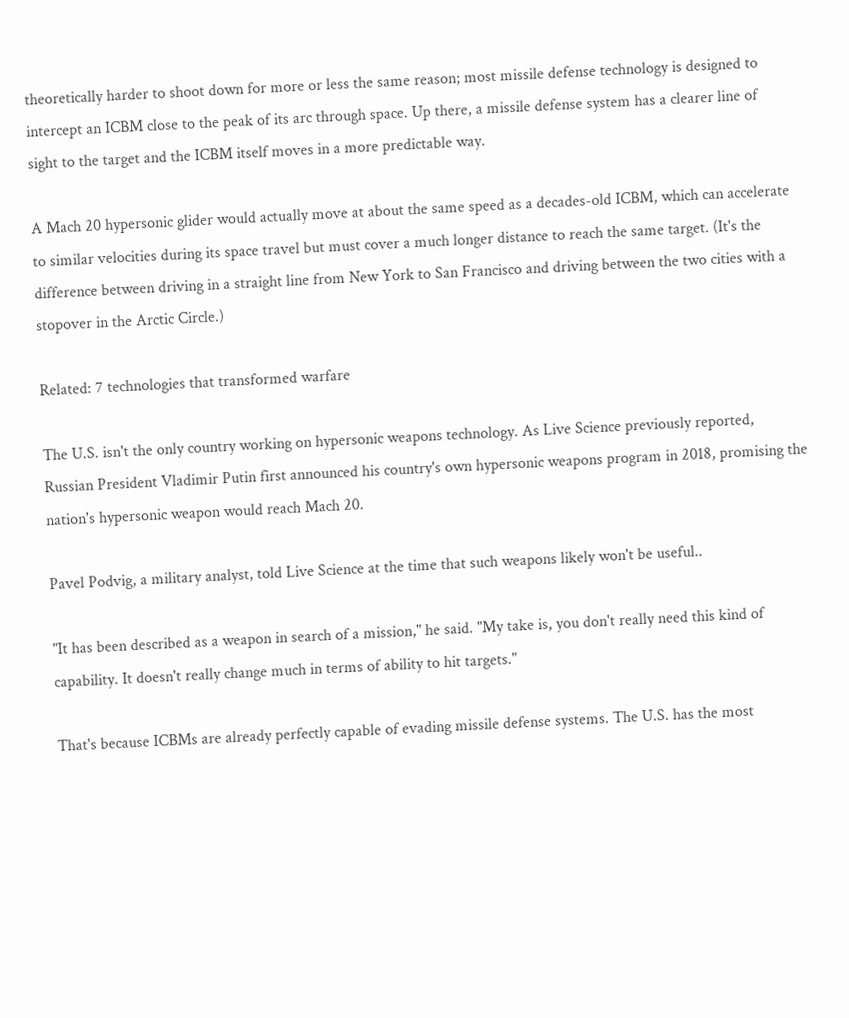theoretically harder to shoot down for more or less the same reason; most missile defense technology is designed to intercept an ICBM close to the peak of its arc through space. Up there, a missile defense system has a clearer line of sight to the target and the ICBM itself moves in a more predictable way.

A Mach 20 hypersonic glider would actually move at about the same speed as a decades-old ICBM, which can accelerate to similar velocities during its space travel but must cover a much longer distance to reach the same target. (It's the difference between driving in a straight line from New York to San Francisco and driving between the two cities with a stopover in the Arctic Circle.)

Related: 7 technologies that transformed warfare

The U.S. isn't the only country working on hypersonic weapons technology. As Live Science previously reported, Russian President Vladimir Putin first announced his country's own hypersonic weapons program in 2018, promising the nation's hypersonic weapon would reach Mach 20.

Pavel Podvig, a military analyst, told Live Science at the time that such weapons likely won't be useful..

"It has been described as a weapon in search of a mission," he said. "My take is, you don't really need this kind of capability. It doesn't really change much in terms of ability to hit targets."

That's because ICBMs are already perfectly capable of evading missile defense systems. The U.S. has the most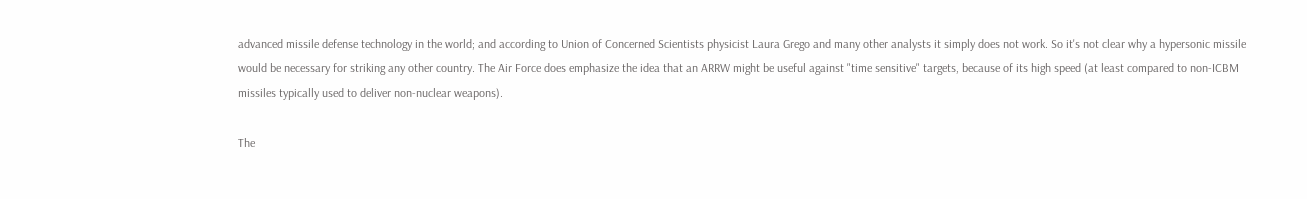advanced missile defense technology in the world; and according to Union of Concerned Scientists physicist Laura Grego and many other analysts it simply does not work. So it's not clear why a hypersonic missile would be necessary for striking any other country. The Air Force does emphasize the idea that an ARRW might be useful against "time sensitive" targets, because of its high speed (at least compared to non-ICBM missiles typically used to deliver non-nuclear weapons).

The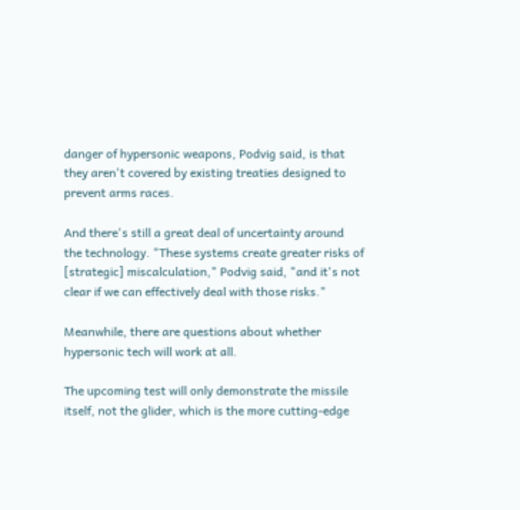danger of hypersonic weapons, Podvig said, is that they aren't covered by existing treaties designed to prevent arms races.

And there's still a great deal of uncertainty around the technology. "These systems create greater risks of [strategic] miscalculation," Podvig said, "and it's not clear if we can effectively deal with those risks."

Meanwhile, there are questions about whether hypersonic tech will work at all.

The upcoming test will only demonstrate the missile itself, not the glider, which is the more cutting-edge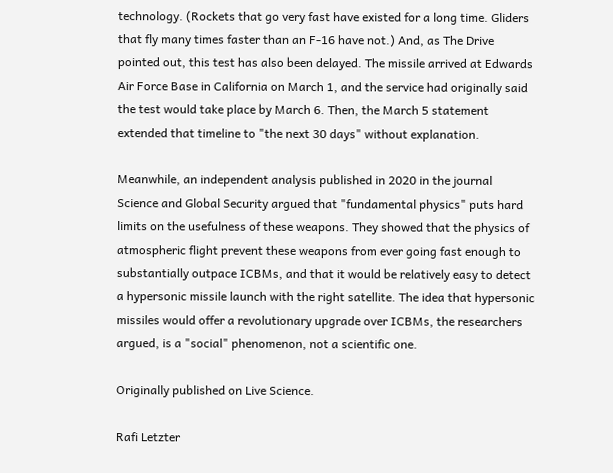technology. (Rockets that go very fast have existed for a long time. Gliders that fly many times faster than an F-16 have not.) And, as The Drive pointed out, this test has also been delayed. The missile arrived at Edwards Air Force Base in California on March 1, and the service had originally said the test would take place by March 6. Then, the March 5 statement extended that timeline to "the next 30 days" without explanation.

Meanwhile, an independent analysis published in 2020 in the journal Science and Global Security argued that "fundamental physics" puts hard limits on the usefulness of these weapons. They showed that the physics of atmospheric flight prevent these weapons from ever going fast enough to substantially outpace ICBMs, and that it would be relatively easy to detect a hypersonic missile launch with the right satellite. The idea that hypersonic missiles would offer a revolutionary upgrade over ICBMs, the researchers argued, is a "social" phenomenon, not a scientific one.

Originally published on Live Science.

Rafi Letzter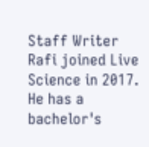Staff Writer
Rafi joined Live Science in 2017. He has a bachelor's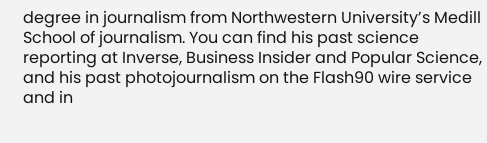degree in journalism from Northwestern University’s Medill School of journalism. You can find his past science reporting at Inverse, Business Insider and Popular Science, and his past photojournalism on the Flash90 wire service and in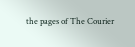the pages of The Courier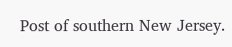Post of southern New Jersey.